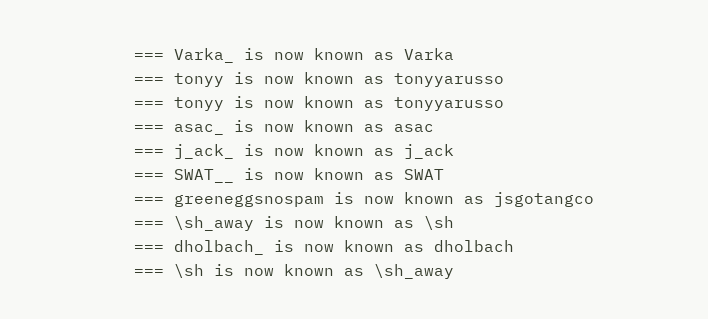=== Varka_ is now known as Varka
=== tonyy is now known as tonyyarusso
=== tonyy is now known as tonyyarusso
=== asac_ is now known as asac
=== j_ack_ is now known as j_ack
=== SWAT__ is now known as SWAT
=== greeneggsnospam is now known as jsgotangco
=== \sh_away is now known as \sh
=== dholbach_ is now known as dholbach
=== \sh is now known as \sh_away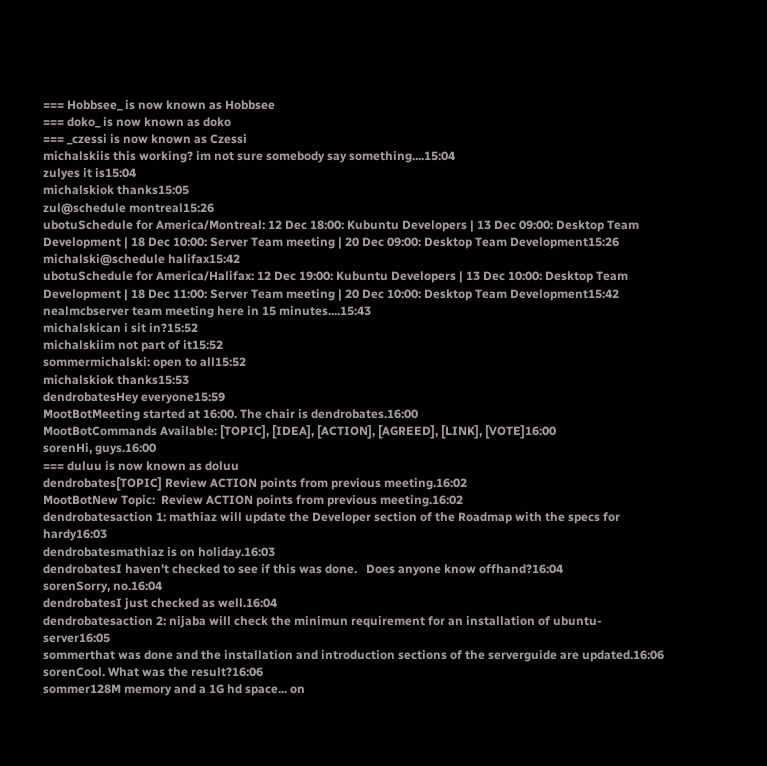=== Hobbsee_ is now known as Hobbsee
=== doko_ is now known as doko
=== _czessi is now known as Czessi
michalskiis this working? im not sure somebody say something....15:04
zulyes it is15:04
michalskiok thanks15:05
zul@schedule montreal15:26
ubotuSchedule for America/Montreal: 12 Dec 18:00: Kubuntu Developers | 13 Dec 09:00: Desktop Team Development | 18 Dec 10:00: Server Team meeting | 20 Dec 09:00: Desktop Team Development15:26
michalski@schedule halifax15:42
ubotuSchedule for America/Halifax: 12 Dec 19:00: Kubuntu Developers | 13 Dec 10:00: Desktop Team Development | 18 Dec 11:00: Server Team meeting | 20 Dec 10:00: Desktop Team Development15:42
nealmcbserver team meeting here in 15 minutes....15:43
michalskican i sit in?15:52
michalskiim not part of it15:52
sommermichalski: open to all15:52
michalskiok thanks15:53
dendrobatesHey everyone15:59
MootBotMeeting started at 16:00. The chair is dendrobates.16:00
MootBotCommands Available: [TOPIC], [IDEA], [ACTION], [AGREED], [LINK], [VOTE]16:00
sorenHi, guys.16:00
=== duluu is now known as doluu
dendrobates[TOPIC] Review ACTION points from previous meeting.16:02
MootBotNew Topic:  Review ACTION points from previous meeting.16:02
dendrobatesaction 1: mathiaz will update the Developer section of the Roadmap with the specs for hardy16:03
dendrobatesmathiaz is on holiday.16:03
dendrobatesI haven't checked to see if this was done.   Does anyone know offhand?16:04
sorenSorry, no.16:04
dendrobatesI just checked as well.16:04
dendrobatesaction 2: nijaba will check the minimun requirement for an installation of ubuntu-server16:05
sommerthat was done and the installation and introduction sections of the serverguide are updated.16:06
sorenCool. What was the result?16:06
sommer128M memory and a 1G hd space... on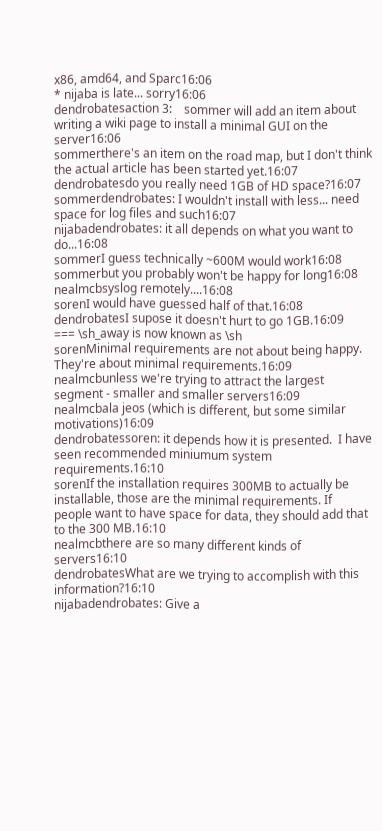x86, amd64, and Sparc16:06
* nijaba is late... sorry16:06
dendrobatesaction 3:    sommer will add an item about writing a wiki page to install a minimal GUI on the server16:06
sommerthere's an item on the road map, but I don't think the actual article has been started yet.16:07
dendrobatesdo you really need 1GB of HD space?16:07
sommerdendrobates: I wouldn't install with less... need space for log files and such16:07
nijabadendrobates: it all depends on what you want to do...16:08
sommerI guess technically ~600M would work16:08
sommerbut you probably won't be happy for long16:08
nealmcbsyslog remotely....16:08
sorenI would have guessed half of that.16:08
dendrobatesI supose it doesn't hurt to go 1GB.16:09
=== \sh_away is now known as \sh
sorenMinimal requirements are not about being happy. They're about minimal requirements.16:09
nealmcbunless we're trying to attract the largest segment - smaller and smaller servers16:09
nealmcbala jeos (which is different, but some similar motivations)16:09
dendrobatessoren: it depends how it is presented.  I have seen recommended miniumum system requirements.16:10
sorenIf the installation requires 300MB to actually be installable, those are the minimal requirements. If people want to have space for data, they should add that to the 300 MB.16:10
nealmcbthere are so many different kinds of servers16:10
dendrobatesWhat are we trying to accomplish with this information?16:10
nijabadendrobates: Give a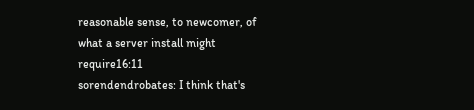reasonable sense, to newcomer, of what a server install might require16:11
sorendendrobates: I think that's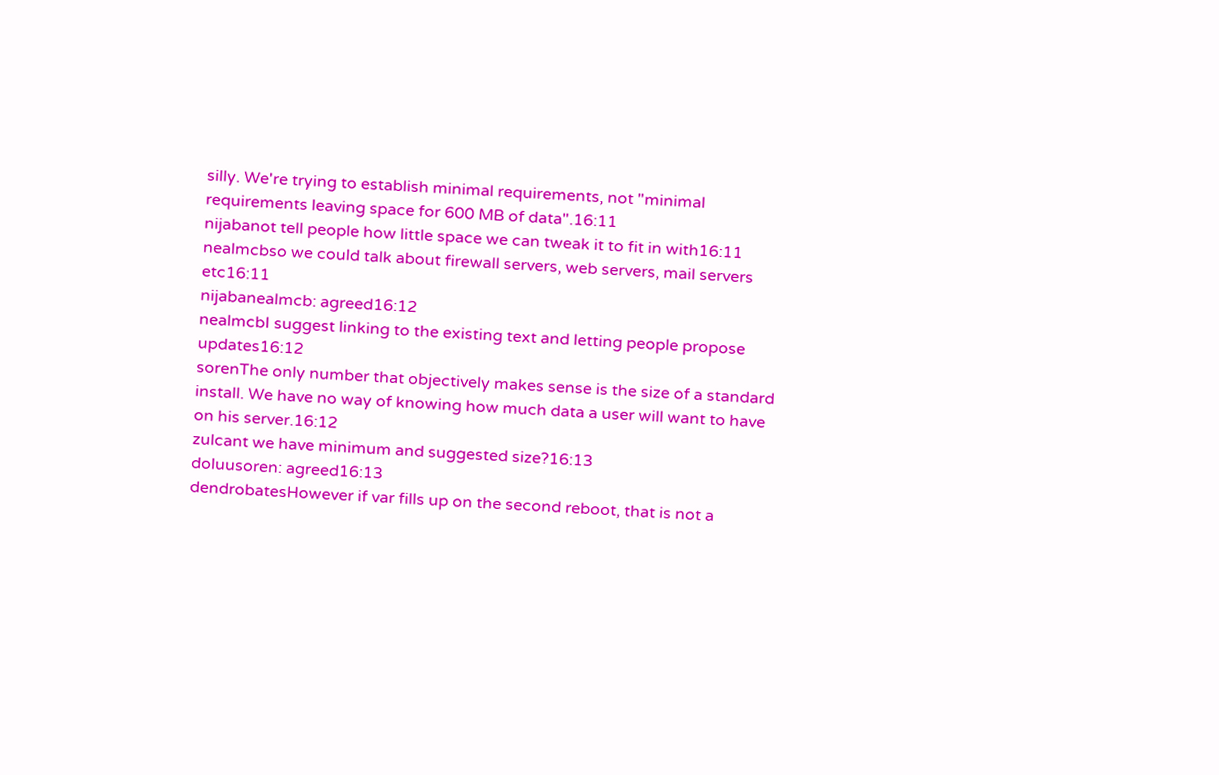silly. We're trying to establish minimal requirements, not "minimal requirements leaving space for 600 MB of data".16:11
nijabanot tell people how little space we can tweak it to fit in with16:11
nealmcbso we could talk about firewall servers, web servers, mail servers etc16:11
nijabanealmcb: agreed16:12
nealmcbI suggest linking to the existing text and letting people propose updates16:12
sorenThe only number that objectively makes sense is the size of a standard install. We have no way of knowing how much data a user will want to have on his server.16:12
zulcant we have minimum and suggested size?16:13
doluusoren: agreed16:13
dendrobatesHowever if var fills up on the second reboot, that is not a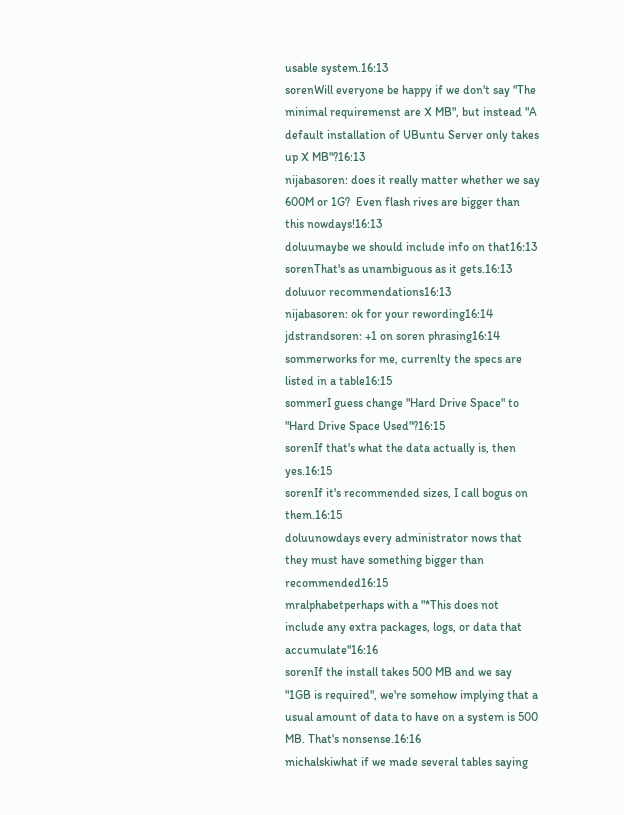usable system.16:13
sorenWill everyone be happy if we don't say "The minimal requiremenst are X MB", but instead "A default installation of UBuntu Server only takes up X MB"?16:13
nijabasoren: does it really matter whether we say 600M or 1G?  Even flash rives are bigger than this nowdays!16:13
doluumaybe we should include info on that16:13
sorenThat's as unambiguous as it gets.16:13
doluuor recommendations16:13
nijabasoren: ok for your rewording16:14
jdstrandsoren: +1 on soren phrasing16:14
sommerworks for me, currenlty the specs are listed in a table16:15
sommerI guess change "Hard Drive Space" to "Hard Drive Space Used"?16:15
sorenIf that's what the data actually is, then yes.16:15
sorenIf it's recommended sizes, I call bogus on them.16:15
doluunowdays every administrator nows that they must have something bigger than recommended16:15
mralphabetperhaps with a "*This does not include any extra packages, logs, or data that accumulate"16:16
sorenIf the install takes 500 MB and we say "1GB is required", we're somehow implying that a usual amount of data to have on a system is 500 MB. That's nonsense.16:16
michalskiwhat if we made several tables saying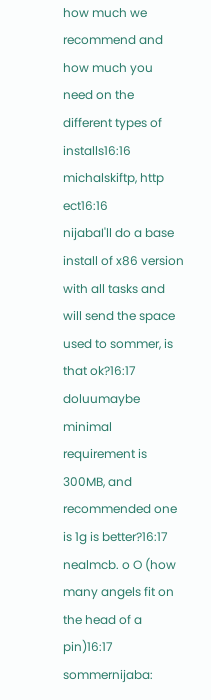how much we recommend and how much you need on the different types of installs16:16
michalskiftp, http ect16:16
nijabaI'll do a base install of x86 version with all tasks and will send the space used to sommer, is that ok?16:17
doluumaybe minimal requirement is 300MB, and recommended one is 1g is better?16:17
nealmcb. o O (how many angels fit on the head of a pin)16:17
sommernijaba: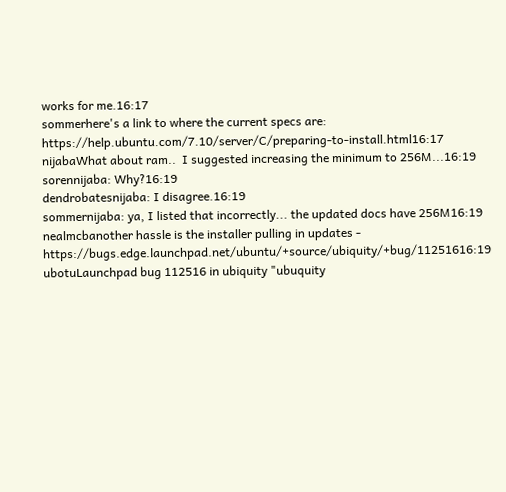works for me.16:17
sommerhere's a link to where the current specs are: https://help.ubuntu.com/7.10/server/C/preparing-to-install.html16:17
nijabaWhat about ram..  I suggested increasing the minimum to 256M...16:19
sorennijaba: Why?16:19
dendrobatesnijaba: I disagree.16:19
sommernijaba: ya, I listed that incorrectly... the updated docs have 256M16:19
nealmcbanother hassle is the installer pulling in updates - https://bugs.edge.launchpad.net/ubuntu/+source/ubiquity/+bug/11251616:19
ubotuLaunchpad bug 112516 in ubiquity "ubuquity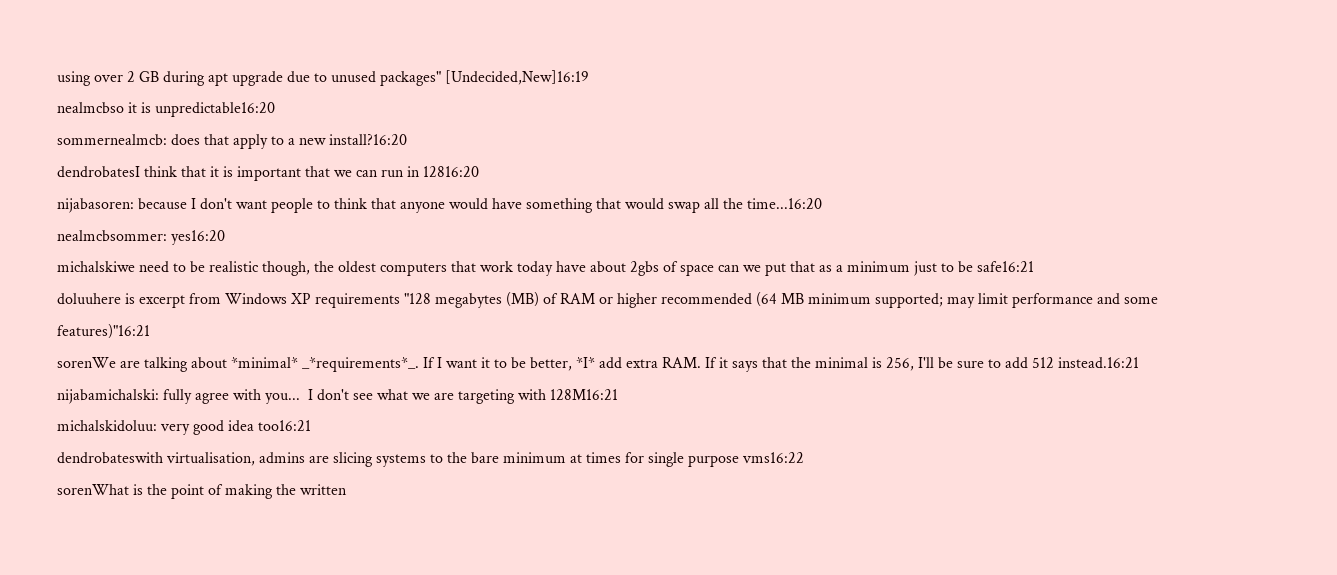using over 2 GB during apt upgrade due to unused packages" [Undecided,New]16:19
nealmcbso it is unpredictable16:20
sommernealmcb: does that apply to a new install?16:20
dendrobatesI think that it is important that we can run in 12816:20
nijabasoren: because I don't want people to think that anyone would have something that would swap all the time...16:20
nealmcbsommer: yes16:20
michalskiwe need to be realistic though, the oldest computers that work today have about 2gbs of space can we put that as a minimum just to be safe16:21
doluuhere is excerpt from Windows XP requirements "128 megabytes (MB) of RAM or higher recommended (64 MB minimum supported; may limit performance and some features)"16:21
sorenWe are talking about *minimal* _*requirements*_. If I want it to be better, *I* add extra RAM. If it says that the minimal is 256, I'll be sure to add 512 instead.16:21
nijabamichalski: fully agree with you...  I don't see what we are targeting with 128M16:21
michalskidoluu: very good idea too16:21
dendrobateswith virtualisation, admins are slicing systems to the bare minimum at times for single purpose vms16:22
sorenWhat is the point of making the written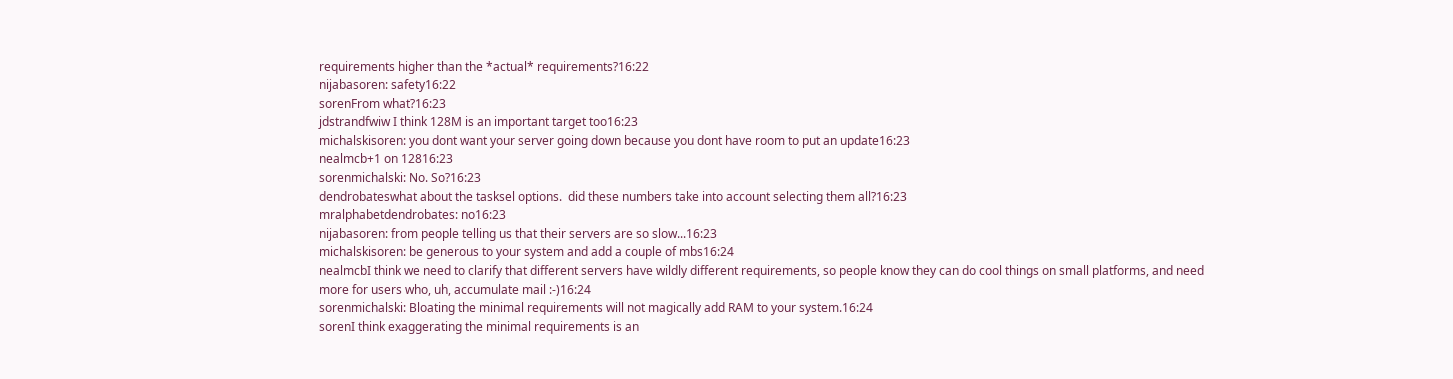requirements higher than the *actual* requirements?16:22
nijabasoren: safety16:22
sorenFrom what?16:23
jdstrandfwiw I think 128M is an important target too16:23
michalskisoren: you dont want your server going down because you dont have room to put an update16:23
nealmcb+1 on 12816:23
sorenmichalski: No. So?16:23
dendrobateswhat about the tasksel options.  did these numbers take into account selecting them all?16:23
mralphabetdendrobates: no16:23
nijabasoren: from people telling us that their servers are so slow...16:23
michalskisoren: be generous to your system and add a couple of mbs16:24
nealmcbI think we need to clarify that different servers have wildly different requirements, so people know they can do cool things on small platforms, and need more for users who, uh, accumulate mail :-)16:24
sorenmichalski: Bloating the minimal requirements will not magically add RAM to your system.16:24
sorenI think exaggerating the minimal requirements is an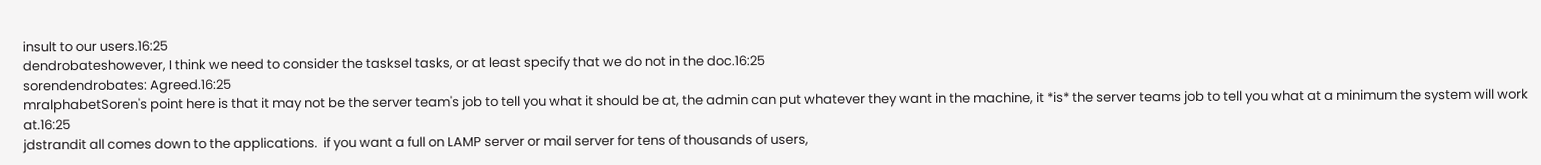insult to our users.16:25
dendrobateshowever, I think we need to consider the tasksel tasks, or at least specify that we do not in the doc.16:25
sorendendrobates: Agreed.16:25
mralphabetSoren's point here is that it may not be the server team's job to tell you what it should be at, the admin can put whatever they want in the machine, it *is* the server teams job to tell you what at a minimum the system will work at.16:25
jdstrandit all comes down to the applications.  if you want a full on LAMP server or mail server for tens of thousands of users,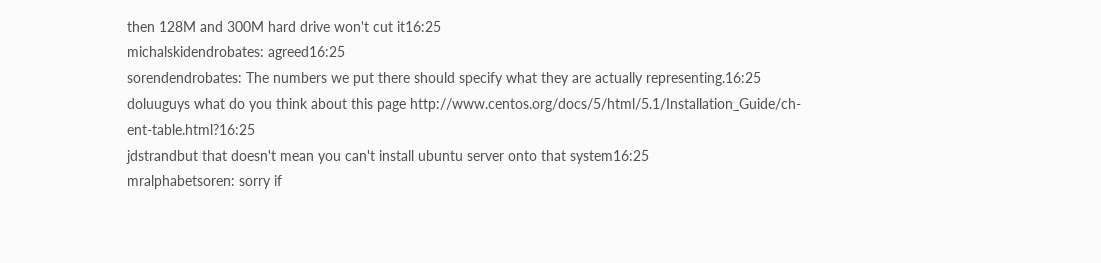then 128M and 300M hard drive won't cut it16:25
michalskidendrobates: agreed16:25
sorendendrobates: The numbers we put there should specify what they are actually representing.16:25
doluuguys what do you think about this page http://www.centos.org/docs/5/html/5.1/Installation_Guide/ch-ent-table.html?16:25
jdstrandbut that doesn't mean you can't install ubuntu server onto that system16:25
mralphabetsoren: sorry if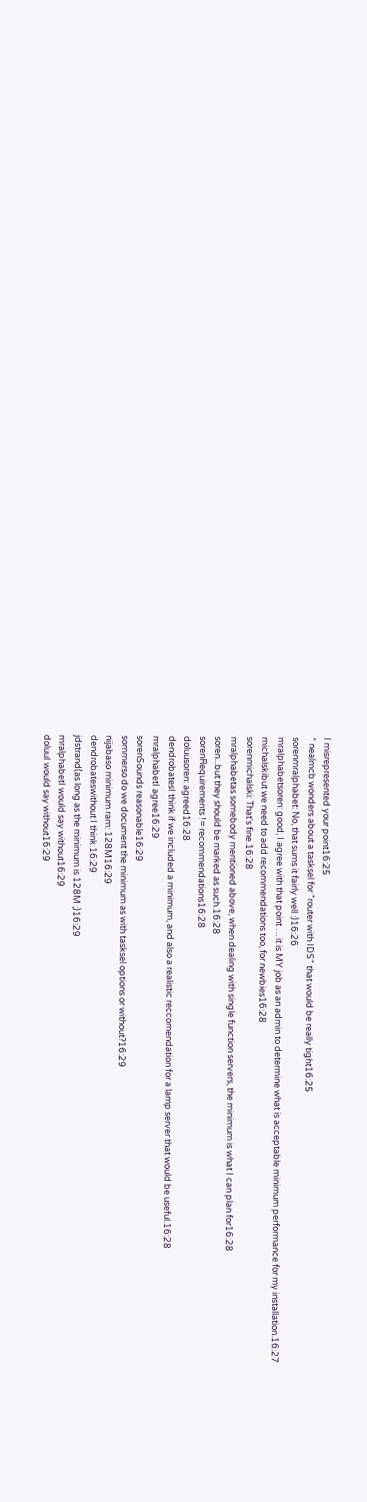I misrepresented your point16:25
* nealmcb wonders about a tasksel for "router with IDS" that would be really tight16:25
sorenmralphabet: No, that sums it fairly well :)16:26
mralphabetsoren: good, I agree with that point . .. it is MY job as an admin to determine what is acceptable minimum performance for my installation.16:27
michalskibut we need to add recommendations too, for newbies16:28
sorenmichalski: That's fine.16:28
mralphabetas somebody mentioned above, when dealing with single function servers, the minimum is what I can plan for16:28
soren...but they should be marked as such.16:28
sorenRequirements != recommendations16:28
doluusoren: agreed16:28
dendrobatesI think if we included a minimum, and also a realistic reccomendation for a lamp server that would be useful.16:28
mralphabetI agree16:29
sorenSounds reasonable16:29
sommerso do we document the minimum as with tasksel options or without?16:29
nijabaso minimum ram: 128M16:29
dendrobateswithout I think.16:29
jdstrand(as long as the minimum is 128M ;)16:29
mralphabetI would say without16:29
doluuI would say without16:29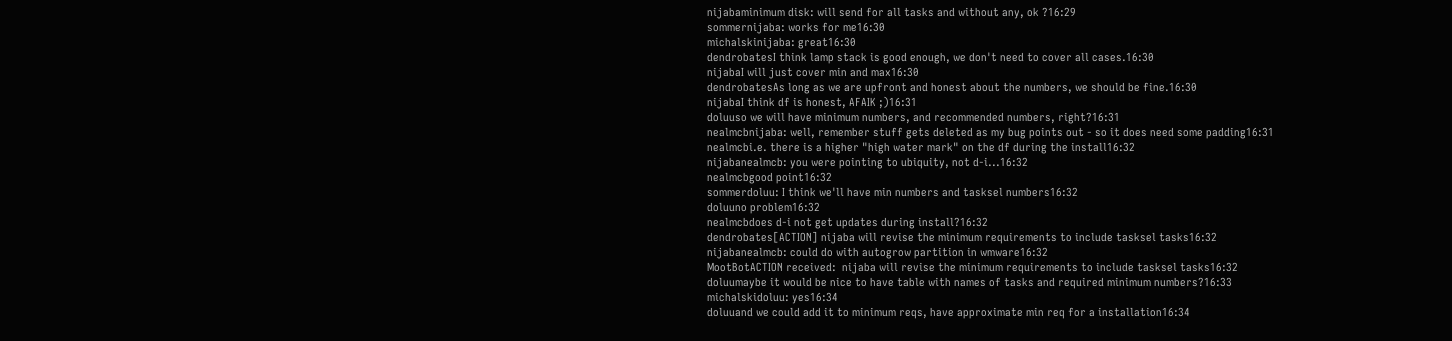nijabaminimum disk: will send for all tasks and without any, ok ?16:29
sommernijaba: works for me16:30
michalskinijaba: great16:30
dendrobatesI think lamp stack is good enough, we don't need to cover all cases.16:30
nijabaI will just cover min and max16:30
dendrobatesAs long as we are upfront and honest about the numbers, we should be fine.16:30
nijabaI think df is honest, AFAIK ;)16:31
doluuso we will have minimum numbers, and recommended numbers, right?16:31
nealmcbnijaba: well, remember stuff gets deleted as my bug points out - so it does need some padding16:31
nealmcbi.e. there is a higher "high water mark" on the df during the install16:32
nijabanealmcb: you were pointing to ubiquity, not d-i...16:32
nealmcbgood point16:32
sommerdoluu: I think we'll have min numbers and tasksel numbers16:32
doluuno problem16:32
nealmcbdoes d-i not get updates during install?16:32
dendrobates[ACTION] nijaba will revise the minimum requirements to include tasksel tasks16:32
nijabanealmcb: could do with autogrow partition in wmware16:32
MootBotACTION received:  nijaba will revise the minimum requirements to include tasksel tasks16:32
doluumaybe it would be nice to have table with names of tasks and required minimum numbers?16:33
michalskidoluu: yes16:34
doluuand we could add it to minimum reqs, have approximate min req for a installation16:34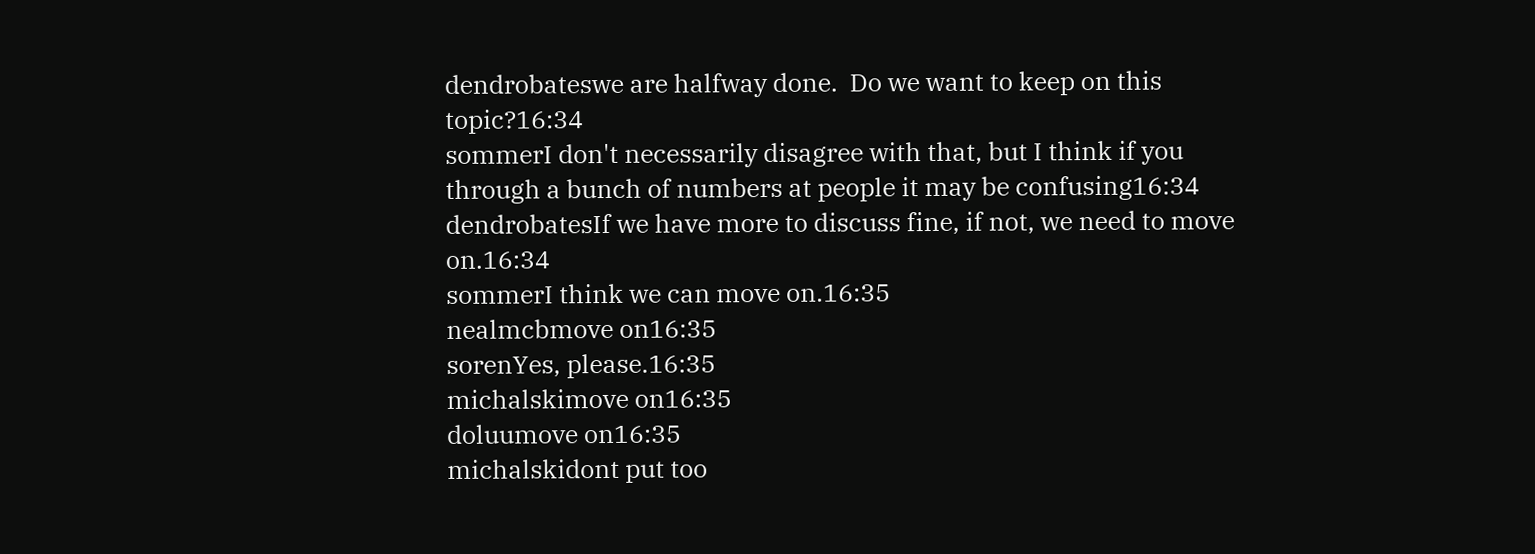dendrobateswe are halfway done.  Do we want to keep on this topic?16:34
sommerI don't necessarily disagree with that, but I think if you through a bunch of numbers at people it may be confusing16:34
dendrobatesIf we have more to discuss fine, if not, we need to move on.16:34
sommerI think we can move on.16:35
nealmcbmove on16:35
sorenYes, please.16:35
michalskimove on16:35
doluumove on16:35
michalskidont put too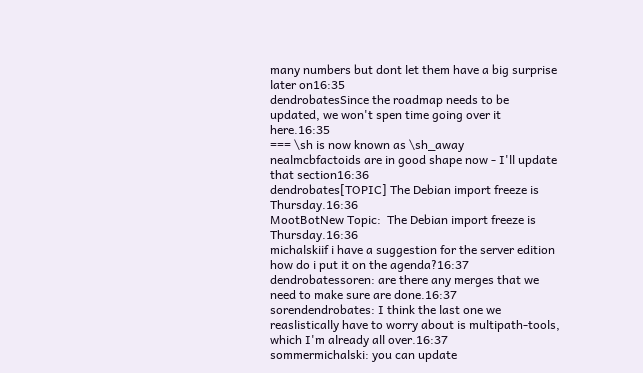many numbers but dont let them have a big surprise later on16:35
dendrobatesSince the roadmap needs to be updated, we won't spen time going over it here.16:35
=== \sh is now known as \sh_away
nealmcbfactoids are in good shape now - I'll update that section16:36
dendrobates[TOPIC] The Debian import freeze is Thursday.16:36
MootBotNew Topic:  The Debian import freeze is Thursday.16:36
michalskiif i have a suggestion for the server edition how do i put it on the agenda?16:37
dendrobatessoren: are there any merges that we need to make sure are done.16:37
sorendendrobates: I think the last one we reaslistically have to worry about is multipath-tools, which I'm already all over.16:37
sommermichalski: you can update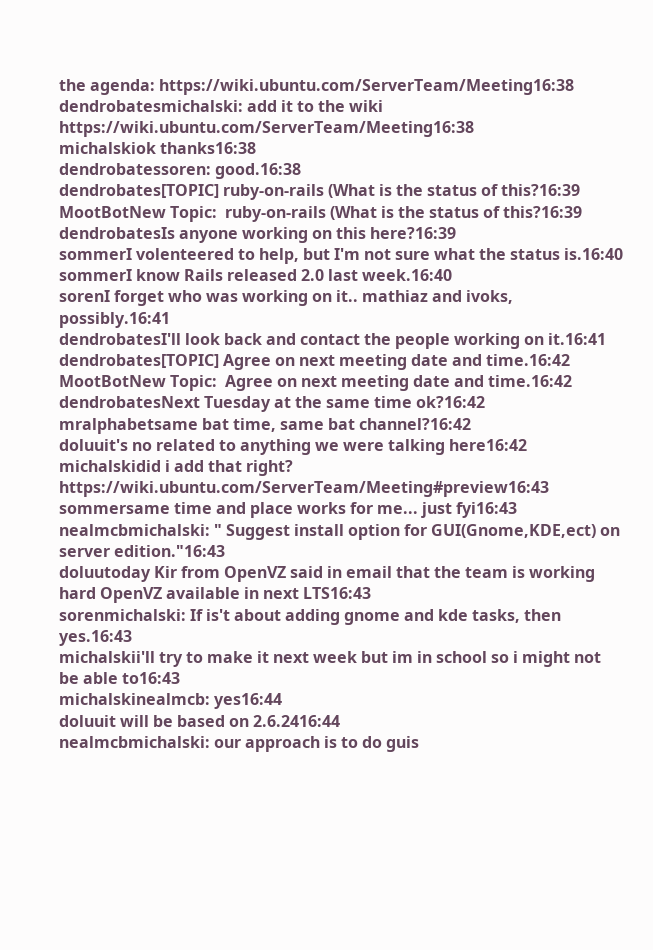the agenda: https://wiki.ubuntu.com/ServerTeam/Meeting16:38
dendrobatesmichalski: add it to the wiki https://wiki.ubuntu.com/ServerTeam/Meeting16:38
michalskiok thanks16:38
dendrobatessoren: good.16:38
dendrobates[TOPIC] ruby-on-rails (What is the status of this?16:39
MootBotNew Topic:  ruby-on-rails (What is the status of this?16:39
dendrobatesIs anyone working on this here?16:39
sommerI volenteered to help, but I'm not sure what the status is.16:40
sommerI know Rails released 2.0 last week.16:40
sorenI forget who was working on it.. mathiaz and ivoks, possibly.16:41
dendrobatesI'll look back and contact the people working on it.16:41
dendrobates[TOPIC] Agree on next meeting date and time.16:42
MootBotNew Topic:  Agree on next meeting date and time.16:42
dendrobatesNext Tuesday at the same time ok?16:42
mralphabetsame bat time, same bat channel?16:42
doluuit's no related to anything we were talking here16:42
michalskidid i add that right? https://wiki.ubuntu.com/ServerTeam/Meeting#preview16:43
sommersame time and place works for me... just fyi16:43
nealmcbmichalski: " Suggest install option for GUI(Gnome,KDE,ect) on server edition."16:43
doluutoday Kir from OpenVZ said in email that the team is working hard OpenVZ available in next LTS16:43
sorenmichalski: If is't about adding gnome and kde tasks, then yes.16:43
michalskii'll try to make it next week but im in school so i might not be able to16:43
michalskinealmcb: yes16:44
doluuit will be based on 2.6.2416:44
nealmcbmichalski: our approach is to do guis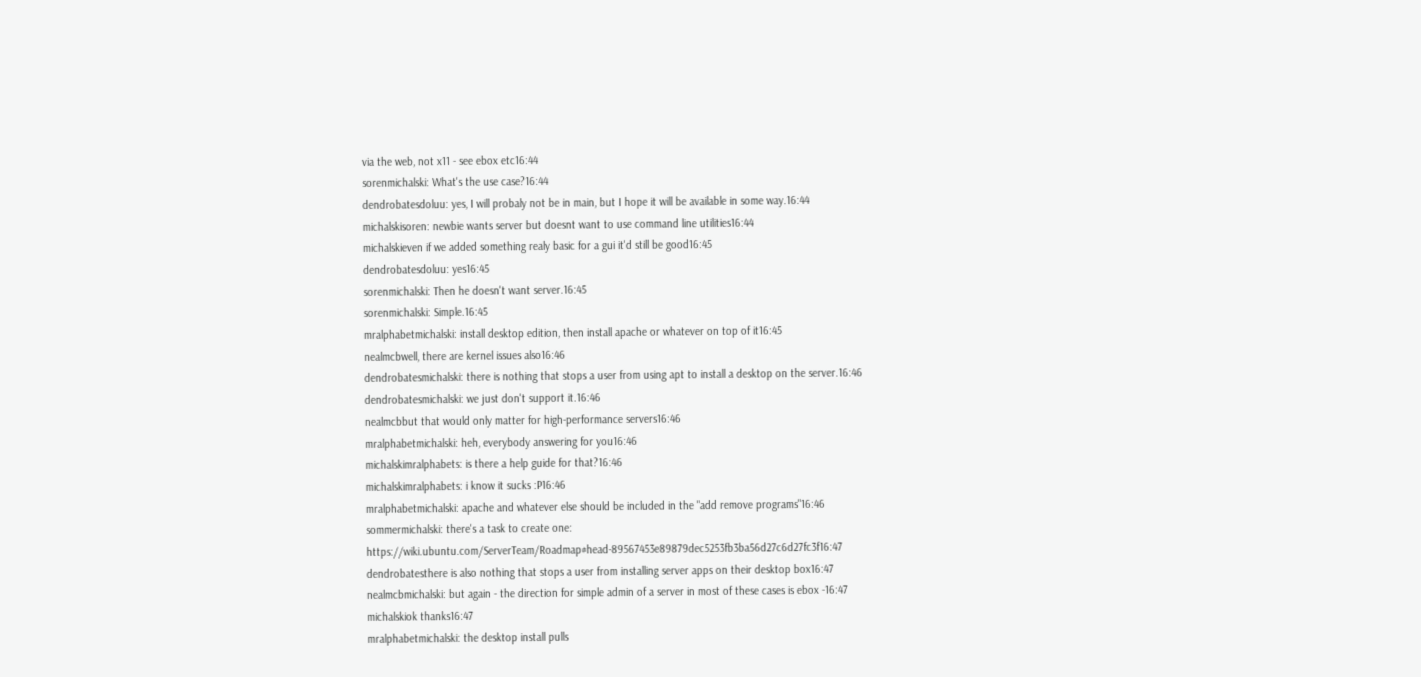via the web, not x11 - see ebox etc16:44
sorenmichalski: What's the use case?16:44
dendrobatesdoluu: yes, I will probaly not be in main, but I hope it will be available in some way.16:44
michalskisoren: newbie wants server but doesnt want to use command line utilities16:44
michalskieven if we added something realy basic for a gui it'd still be good16:45
dendrobatesdoluu: yes16:45
sorenmichalski: Then he doesn't want server.16:45
sorenmichalski: Simple.16:45
mralphabetmichalski: install desktop edition, then install apache or whatever on top of it16:45
nealmcbwell, there are kernel issues also16:46
dendrobatesmichalski: there is nothing that stops a user from using apt to install a desktop on the server.16:46
dendrobatesmichalski: we just don't support it.16:46
nealmcbbut that would only matter for high-performance servers16:46
mralphabetmichalski: heh, everybody answering for you16:46
michalskimralphabets: is there a help guide for that?16:46
michalskimralphabets: i know it sucks :P16:46
mralphabetmichalski: apache and whatever else should be included in the "add remove programs"16:46
sommermichalski: there's a task to create one: https://wiki.ubuntu.com/ServerTeam/Roadmap#head-89567453e89879dec5253fb3ba56d27c6d27fc3f16:47
dendrobatesthere is also nothing that stops a user from installing server apps on their desktop box16:47
nealmcbmichalski: but again - the direction for simple admin of a server in most of these cases is ebox -16:47
michalskiok thanks16:47
mralphabetmichalski: the desktop install pulls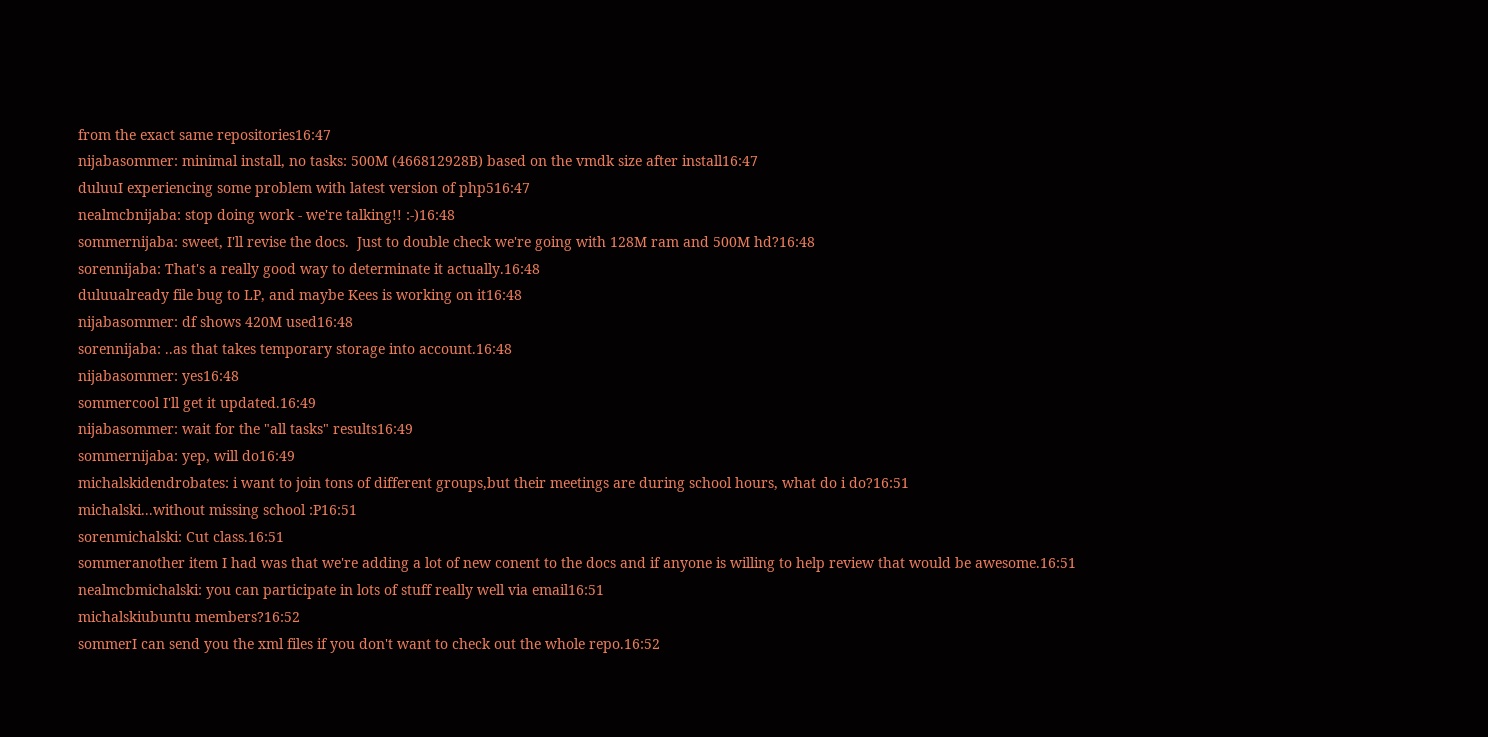from the exact same repositories16:47
nijabasommer: minimal install, no tasks: 500M (466812928B) based on the vmdk size after install16:47
duluuI experiencing some problem with latest version of php516:47
nealmcbnijaba: stop doing work - we're talking!! :-)16:48
sommernijaba: sweet, I'll revise the docs.  Just to double check we're going with 128M ram and 500M hd?16:48
sorennijaba: That's a really good way to determinate it actually.16:48
duluualready file bug to LP, and maybe Kees is working on it16:48
nijabasommer: df shows 420M used16:48
sorennijaba: ..as that takes temporary storage into account.16:48
nijabasommer: yes16:48
sommercool I'll get it updated.16:49
nijabasommer: wait for the "all tasks" results16:49
sommernijaba: yep, will do16:49
michalskidendrobates: i want to join tons of different groups,but their meetings are during school hours, what do i do?16:51
michalski...without missing school :P16:51
sorenmichalski: Cut class.16:51
sommeranother item I had was that we're adding a lot of new conent to the docs and if anyone is willing to help review that would be awesome.16:51
nealmcbmichalski: you can participate in lots of stuff really well via email16:51
michalskiubuntu members?16:52
sommerI can send you the xml files if you don't want to check out the whole repo.16:52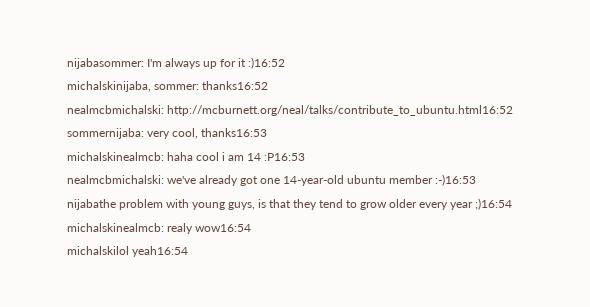nijabasommer: I'm always up for it :)16:52
michalskinijaba, sommer: thanks16:52
nealmcbmichalski: http://mcburnett.org/neal/talks/contribute_to_ubuntu.html16:52
sommernijaba: very cool, thanks16:53
michalskinealmcb: haha cool i am 14 :P16:53
nealmcbmichalski: we've already got one 14-year-old ubuntu member :-)16:53
nijabathe problem with young guys, is that they tend to grow older every year ;)16:54
michalskinealmcb: realy wow16:54
michalskilol yeah16:54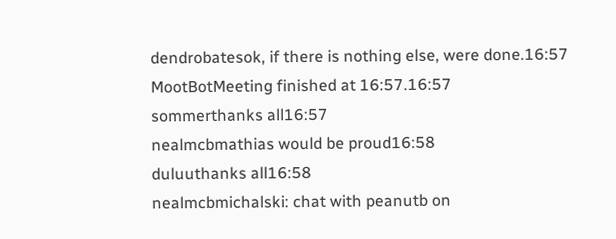dendrobatesok, if there is nothing else, were done.16:57
MootBotMeeting finished at 16:57.16:57
sommerthanks all16:57
nealmcbmathias would be proud16:58
duluuthanks all16:58
nealmcbmichalski: chat with peanutb on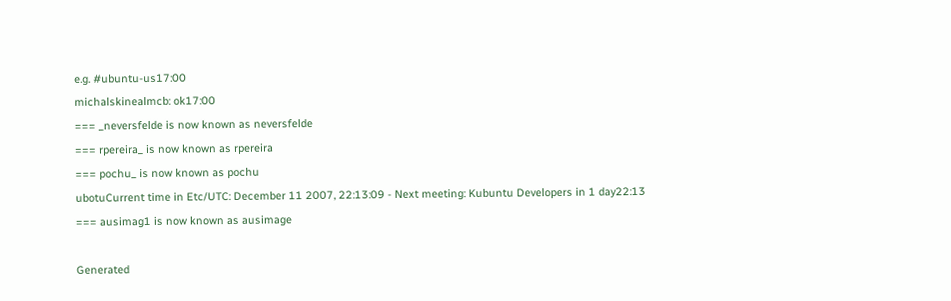e.g. #ubuntu-us17:00
michalskinealmcb: ok17:00
=== _neversfelde is now known as neversfelde
=== rpereira_ is now known as rpereira
=== pochu_ is now known as pochu
ubotuCurrent time in Etc/UTC: December 11 2007, 22:13:09 - Next meeting: Kubuntu Developers in 1 day22:13
=== ausimag1 is now known as ausimage

Generated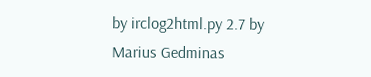by irclog2html.py 2.7 by Marius Gedminas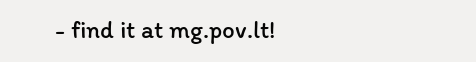- find it at mg.pov.lt!